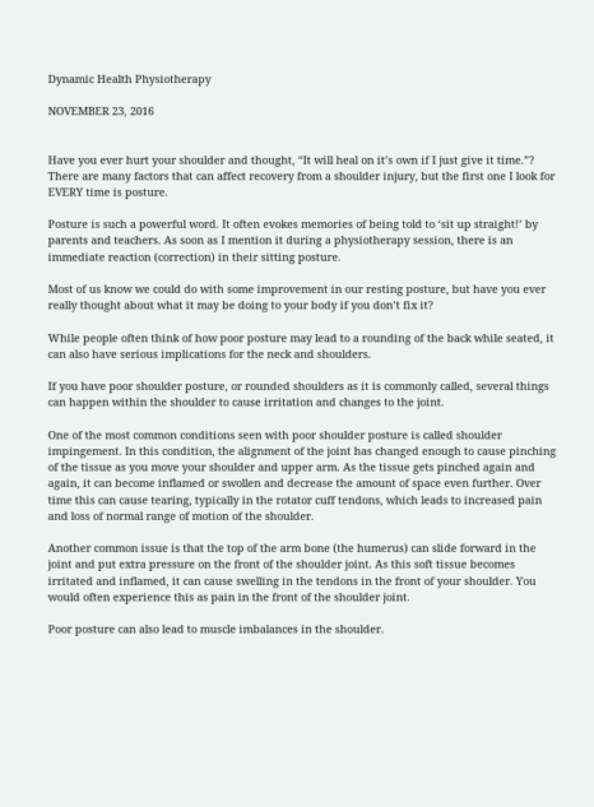Dynamic Health Physiotherapy

NOVEMBER 23, 2016


Have you ever hurt your shoulder and thought, “It will heal on it’s own if I just give it time.”? There are many factors that can affect recovery from a shoulder injury, but the first one I look for EVERY time is posture.

Posture is such a powerful word. It often evokes memories of being told to ‘sit up straight!’ by parents and teachers. As soon as I mention it during a physiotherapy session, there is an immediate reaction (correction) in their sitting posture.

Most of us know we could do with some improvement in our resting posture, but have you ever really thought about what it may be doing to your body if you don’t fix it?

While people often think of how poor posture may lead to a rounding of the back while seated, it can also have serious implications for the neck and shoulders.

If you have poor shoulder posture, or rounded shoulders as it is commonly called, several things can happen within the shoulder to cause irritation and changes to the joint.

One of the most common conditions seen with poor shoulder posture is called shoulder impingement. In this condition, the alignment of the joint has changed enough to cause pinching of the tissue as you move your shoulder and upper arm. As the tissue gets pinched again and again, it can become inflamed or swollen and decrease the amount of space even further. Over time this can cause tearing, typically in the rotator cuff tendons, which leads to increased pain and loss of normal range of motion of the shoulder.

Another common issue is that the top of the arm bone (the humerus) can slide forward in the joint and put extra pressure on the front of the shoulder joint. As this soft tissue becomes irritated and inflamed, it can cause swelling in the tendons in the front of your shoulder. You would often experience this as pain in the front of the shoulder joint.

Poor posture can also lead to muscle imbalances in the shoulder.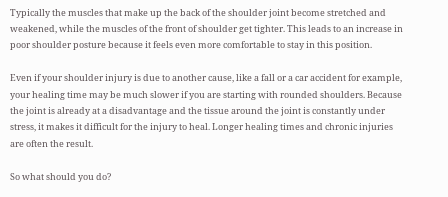Typically the muscles that make up the back of the shoulder joint become stretched and weakened, while the muscles of the front of shoulder get tighter. This leads to an increase in poor shoulder posture because it feels even more comfortable to stay in this position.

Even if your shoulder injury is due to another cause, like a fall or a car accident for example, your healing time may be much slower if you are starting with rounded shoulders. Because the joint is already at a disadvantage and the tissue around the joint is constantly under stress, it makes it difficult for the injury to heal. Longer healing times and chronic injuries are often the result.

So what should you do?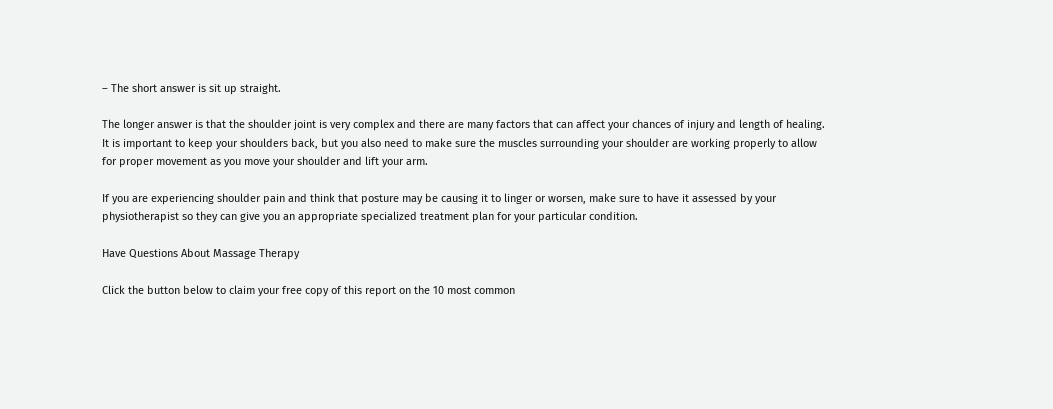– The short answer is sit up straight.

The longer answer is that the shoulder joint is very complex and there are many factors that can affect your chances of injury and length of healing. It is important to keep your shoulders back, but you also need to make sure the muscles surrounding your shoulder are working properly to allow for proper movement as you move your shoulder and lift your arm.

If you are experiencing shoulder pain and think that posture may be causing it to linger or worsen, make sure to have it assessed by your physiotherapist so they can give you an appropriate specialized treatment plan for your particular condition.

Have Questions About Massage Therapy

Click the button below to claim your free copy of this report on the 10 most common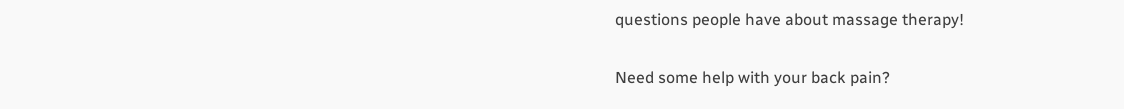questions people have about massage therapy!

Need some help with your back pain?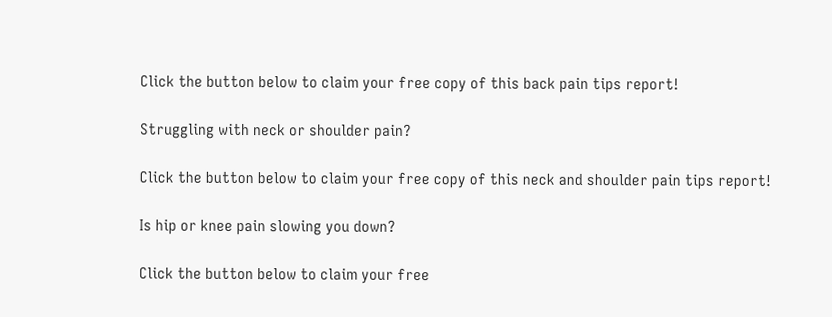Click the button below to claim your free copy of this back pain tips report!

Struggling with neck or shoulder pain?

Click the button below to claim your free copy of this neck and shoulder pain tips report!

Is hip or knee pain slowing you down?

Click the button below to claim your free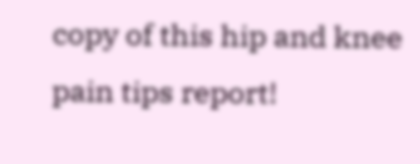copy of this hip and knee pain tips report!